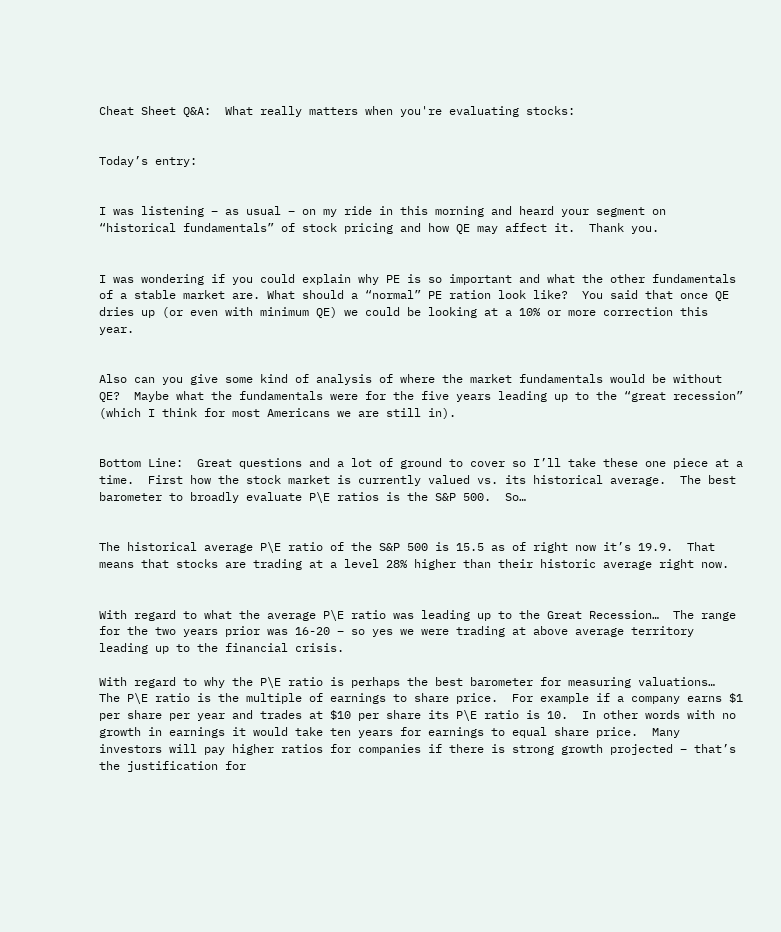Cheat Sheet Q&A:  What really matters when you're evaluating stocks:


Today’s entry:


I was listening – as usual – on my ride in this morning and heard your segment on “historical fundamentals” of stock pricing and how QE may affect it.  Thank you.


I was wondering if you could explain why PE is so important and what the other fundamentals of a stable market are. What should a “normal” PE ration look like?  You said that once QE dries up (or even with minimum QE) we could be looking at a 10% or more correction this year.


Also can you give some kind of analysis of where the market fundamentals would be without QE?  Maybe what the fundamentals were for the five years leading up to the “great recession” (which I think for most Americans we are still in).


Bottom Line:  Great questions and a lot of ground to cover so I’ll take these one piece at a time.  First how the stock market is currently valued vs. its historical average.  The best barometer to broadly evaluate P\E ratios is the S&P 500.  So…


The historical average P\E ratio of the S&P 500 is 15.5 as of right now it’s 19.9.  That means that stocks are trading at a level 28% higher than their historic average right now.


With regard to what the average P\E ratio was leading up to the Great Recession…  The range for the two years prior was 16-20 – so yes we were trading at above average territory leading up to the financial crisis.

With regard to why the P\E ratio is perhaps the best barometer for measuring valuations…  The P\E ratio is the multiple of earnings to share price.  For example if a company earns $1 per share per year and trades at $10 per share its P\E ratio is 10.  In other words with no growth in earnings it would take ten years for earnings to equal share price.  Many investors will pay higher ratios for companies if there is strong growth projected – that’s the justification for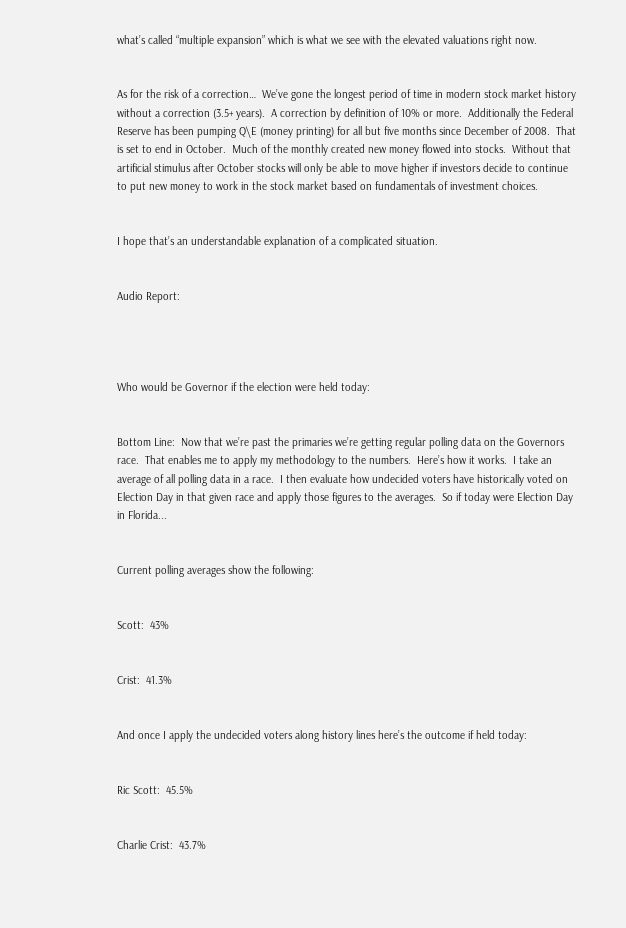what’s called “multiple expansion” which is what we see with the elevated valuations right now.


As for the risk of a correction…  We’ve gone the longest period of time in modern stock market history without a correction (3.5+ years).  A correction by definition of 10% or more.  Additionally the Federal Reserve has been pumping Q\E (money printing) for all but five months since December of 2008.  That is set to end in October.  Much of the monthly created new money flowed into stocks.  Without that artificial stimulus after October stocks will only be able to move higher if investors decide to continue to put new money to work in the stock market based on fundamentals of investment choices.


I hope that’s an understandable explanation of a complicated situation.


Audio Report:




Who would be Governor if the election were held today:


Bottom Line:  Now that we’re past the primaries we’re getting regular polling data on the Governors race.  That enables me to apply my methodology to the numbers.  Here’s how it works.  I take an average of all polling data in a race.  I then evaluate how undecided voters have historically voted on Election Day in that given race and apply those figures to the averages.  So if today were Election Day in Florida...


Current polling averages show the following:


Scott:  43%


Crist:  41.3%


And once I apply the undecided voters along history lines here’s the outcome if held today:


Ric Scott:  45.5%


Charlie Crist:  43.7%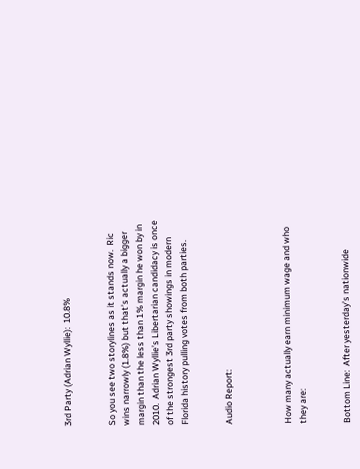3rd Party (Adrian Wyllie):  10.8%


So you see two storylines as it stands now.  Ric wins narrowly (1.8%) but that’s actually a bigger margin than the less than 1% margin he won by in 2010.  Adrian Wyllie’s Libertarian candidacy is once of the strongest 3rd party showings in modern Florida history pulling votes from both parties.


Audio Report:



How many actually earn minimum wage and who they are:


Bottom Line:  After yesterday’s nationwide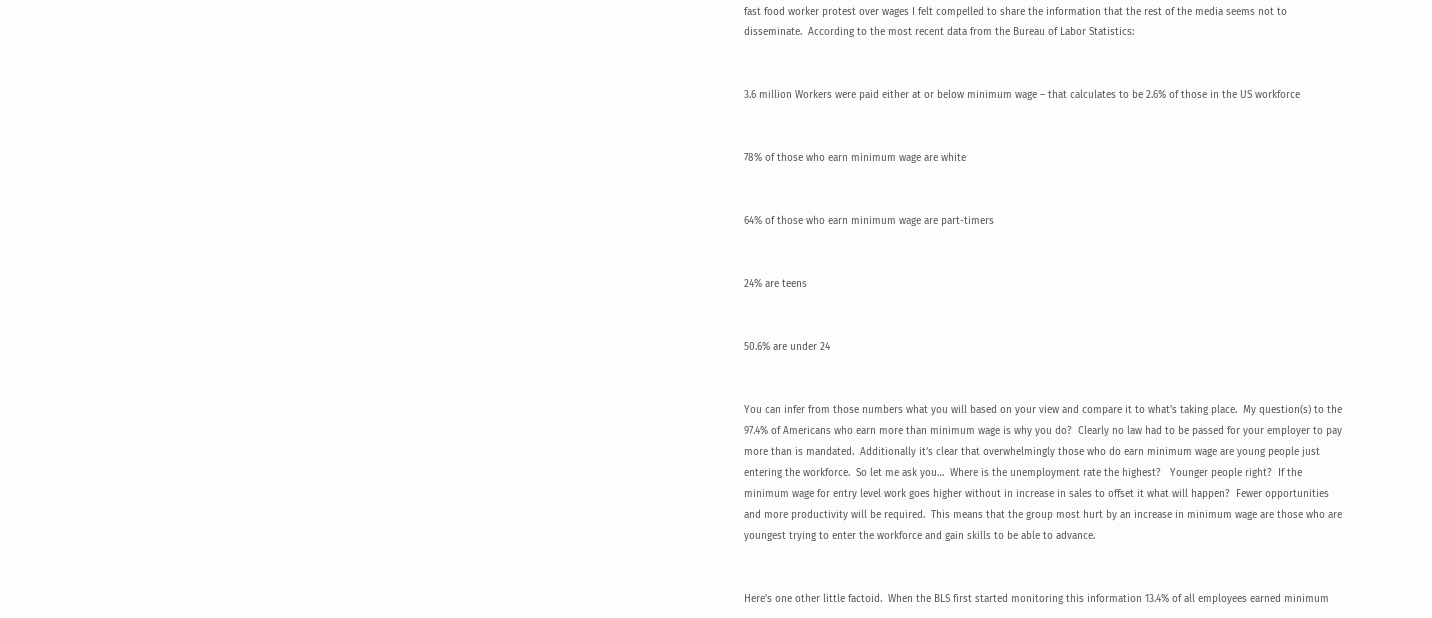fast food worker protest over wages I felt compelled to share the information that the rest of the media seems not to disseminate.  According to the most recent data from the Bureau of Labor Statistics:


3.6 million Workers were paid either at or below minimum wage – that calculates to be 2.6% of those in the US workforce


78% of those who earn minimum wage are white


64% of those who earn minimum wage are part-timers


24% are teens


50.6% are under 24


You can infer from those numbers what you will based on your view and compare it to what’s taking place.  My question(s) to the 97.4% of Americans who earn more than minimum wage is why you do?  Clearly no law had to be passed for your employer to pay more than is mandated.  Additionally it’s clear that overwhelmingly those who do earn minimum wage are young people just entering the workforce.  So let me ask you…  Where is the unemployment rate the highest?   Younger people right?  If the minimum wage for entry level work goes higher without in increase in sales to offset it what will happen?  Fewer opportunities and more productivity will be required.  This means that the group most hurt by an increase in minimum wage are those who are youngest trying to enter the workforce and gain skills to be able to advance.


Here’s one other little factoid.  When the BLS first started monitoring this information 13.4% of all employees earned minimum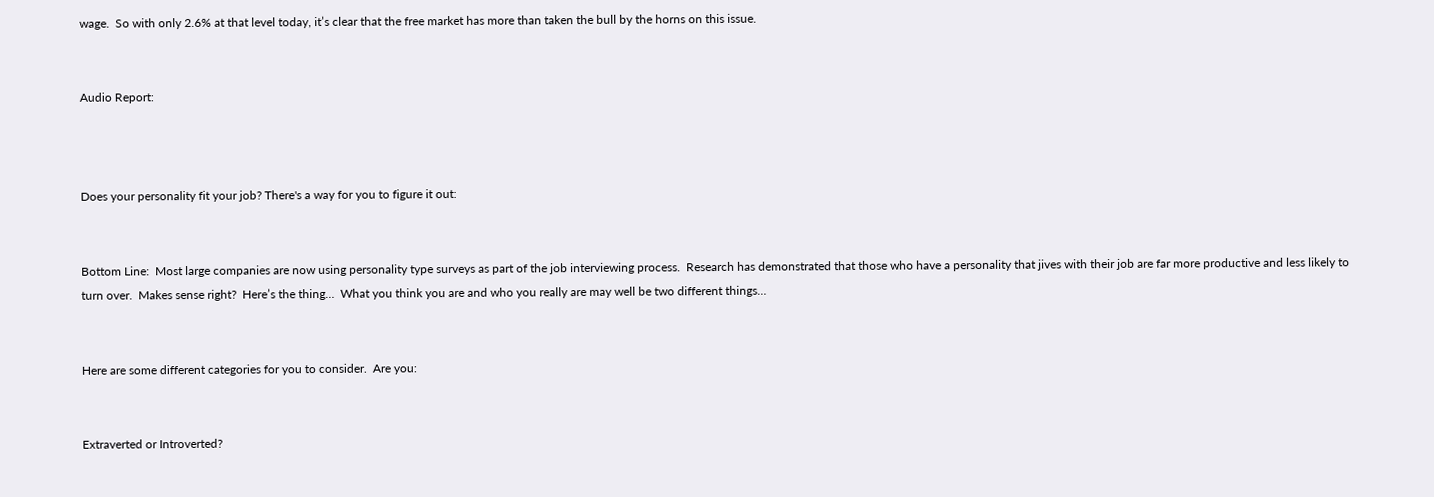wage.  So with only 2.6% at that level today, it’s clear that the free market has more than taken the bull by the horns on this issue.


Audio Report:



Does your personality fit your job? There's a way for you to figure it out:


Bottom Line:  Most large companies are now using personality type surveys as part of the job interviewing process.  Research has demonstrated that those who have a personality that jives with their job are far more productive and less likely to turn over.  Makes sense right?  Here’s the thing…  What you think you are and who you really are may well be two different things…


Here are some different categories for you to consider.  Are you:


Extraverted or Introverted?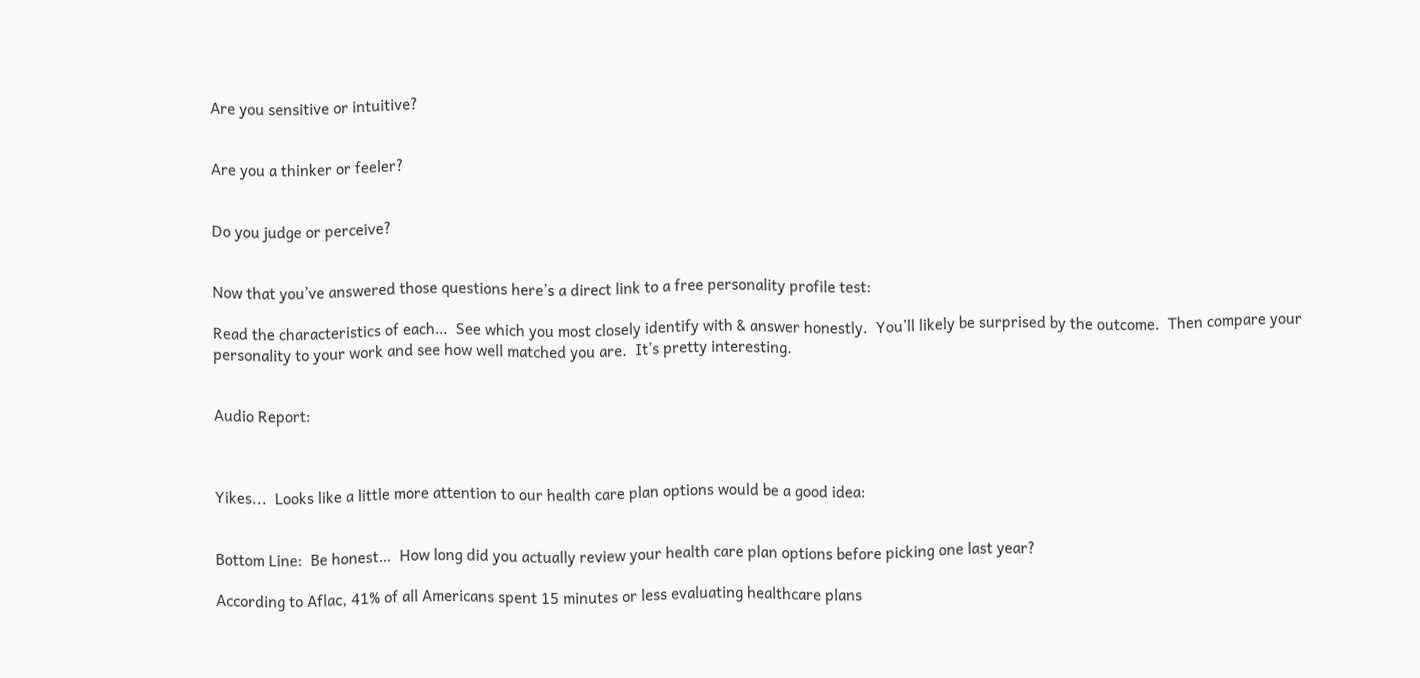Are you sensitive or intuitive?


Are you a thinker or feeler?


Do you judge or perceive?


Now that you’ve answered those questions here’s a direct link to a free personality profile test:

Read the characteristics of each…  See which you most closely identify with & answer honestly.  You’ll likely be surprised by the outcome.  Then compare your personality to your work and see how well matched you are.  It’s pretty interesting.


Audio Report:



Yikes...  Looks like a little more attention to our health care plan options would be a good idea:


Bottom Line:  Be honest…  How long did you actually review your health care plan options before picking one last year?

According to Aflac, 41% of all Americans spent 15 minutes or less evaluating healthcare plans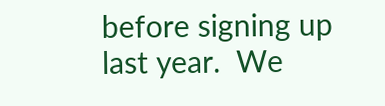before signing up last year.  We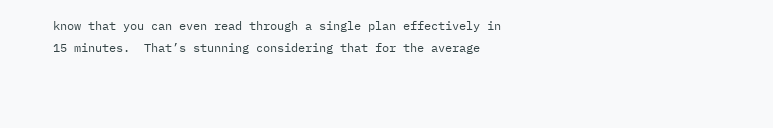know that you can even read through a single plan effectively in 15 minutes.  That’s stunning considering that for the average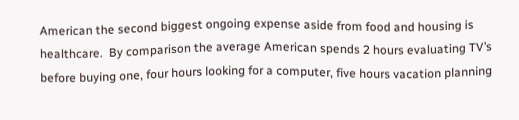American the second biggest ongoing expense aside from food and housing is healthcare.  By comparison the average American spends 2 hours evaluating TV’s before buying one, four hours looking for a computer, five hours vacation planning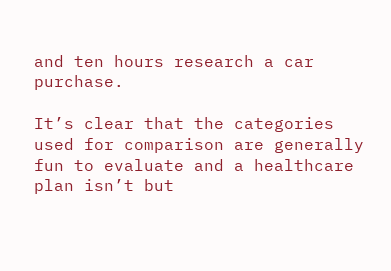and ten hours research a car purchase.

It’s clear that the categories used for comparison are generally fun to evaluate and a healthcare plan isn’t but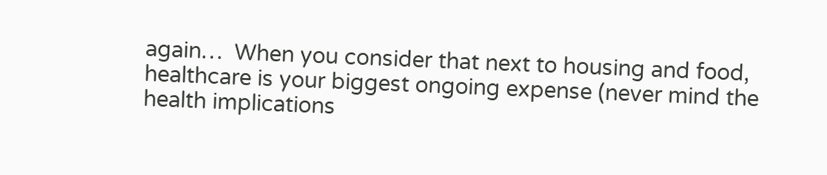again…  When you consider that next to housing and food, healthcare is your biggest ongoing expense (never mind the health implications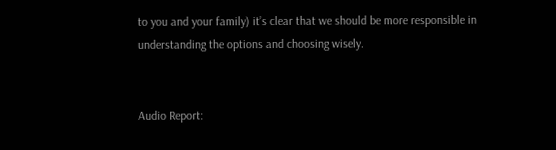to you and your family) it’s clear that we should be more responsible in understanding the options and choosing wisely.


Audio Report: